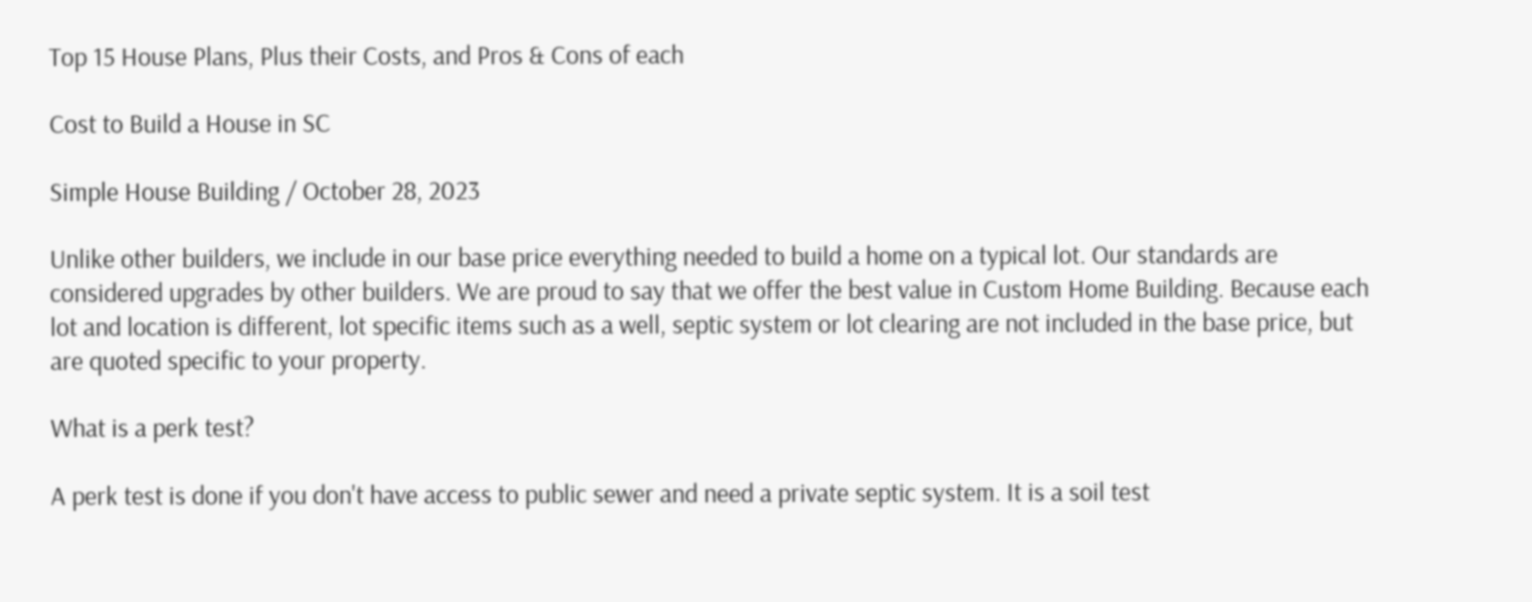Top 15 House Plans, Plus their Costs, and Pros & Cons of each

Cost to Build a House in SC

Simple House Building / October 28, 2023

Unlike other builders, we include in our base price everything needed to build a home on a typical lot. Our standards are considered upgrades by other builders. We are proud to say that we offer the best value in Custom Home Building. Because each lot and location is different, lot specific items such as a well, septic system or lot clearing are not included in the base price, but are quoted specific to your property.

What is a perk test?

A perk test is done if you don't have access to public sewer and need a private septic system. It is a soil test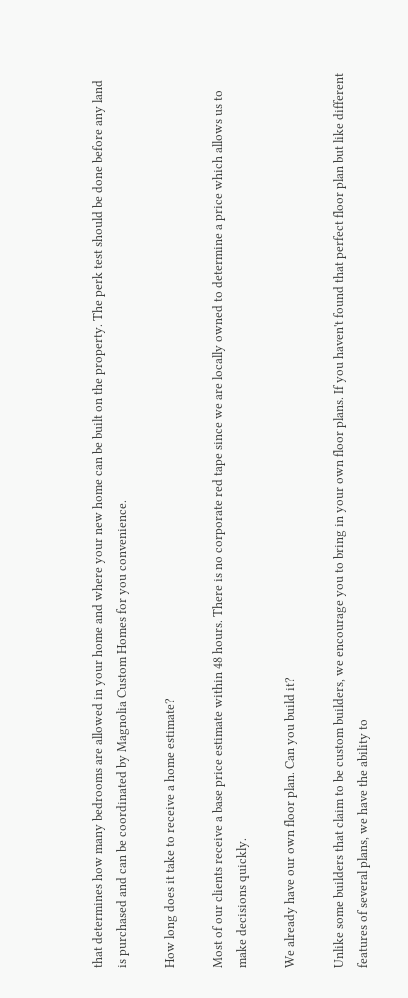that determines how many bedrooms are allowed in your home and where your new home can be built on the property. The perk test should be done before any land is purchased and can be coordinated by Magnolia Custom Homes for you convenience.

How long does it take to receive a home estimate?

Most of our clients receive a base price estimate within 48 hours. There is no corporate red tape since we are locally owned to determine a price which allows us to make decisions quickly.

We already have our own floor plan. Can you build it?

Unlike some builders that claim to be custom builders, we encourage you to bring in your own floor plans. If you haven't found that perfect floor plan but like different features of several plans, we have the ability to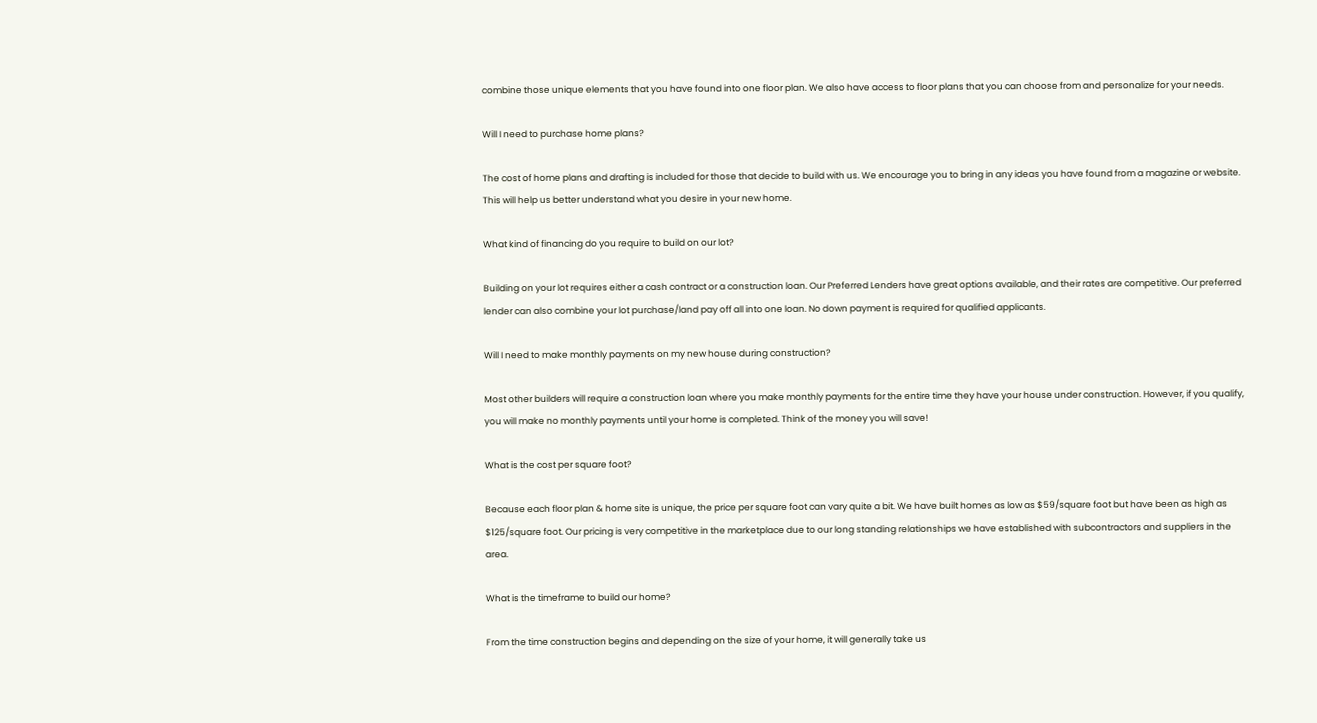combine those unique elements that you have found into one floor plan. We also have access to floor plans that you can choose from and personalize for your needs.

Will I need to purchase home plans?

The cost of home plans and drafting is included for those that decide to build with us. We encourage you to bring in any ideas you have found from a magazine or website. This will help us better understand what you desire in your new home.

What kind of financing do you require to build on our lot?

Building on your lot requires either a cash contract or a construction loan. Our Preferred Lenders have great options available, and their rates are competitive. Our preferred lender can also combine your lot purchase/land pay off all into one loan. No down payment is required for qualified applicants.

Will I need to make monthly payments on my new house during construction?

Most other builders will require a construction loan where you make monthly payments for the entire time they have your house under construction. However, if you qualify, you will make no monthly payments until your home is completed. Think of the money you will save!

What is the cost per square foot?

Because each floor plan & home site is unique, the price per square foot can vary quite a bit. We have built homes as low as $59/square foot but have been as high as $125/square foot. Our pricing is very competitive in the marketplace due to our long standing relationships we have established with subcontractors and suppliers in the area.

What is the timeframe to build our home?

From the time construction begins and depending on the size of your home, it will generally take us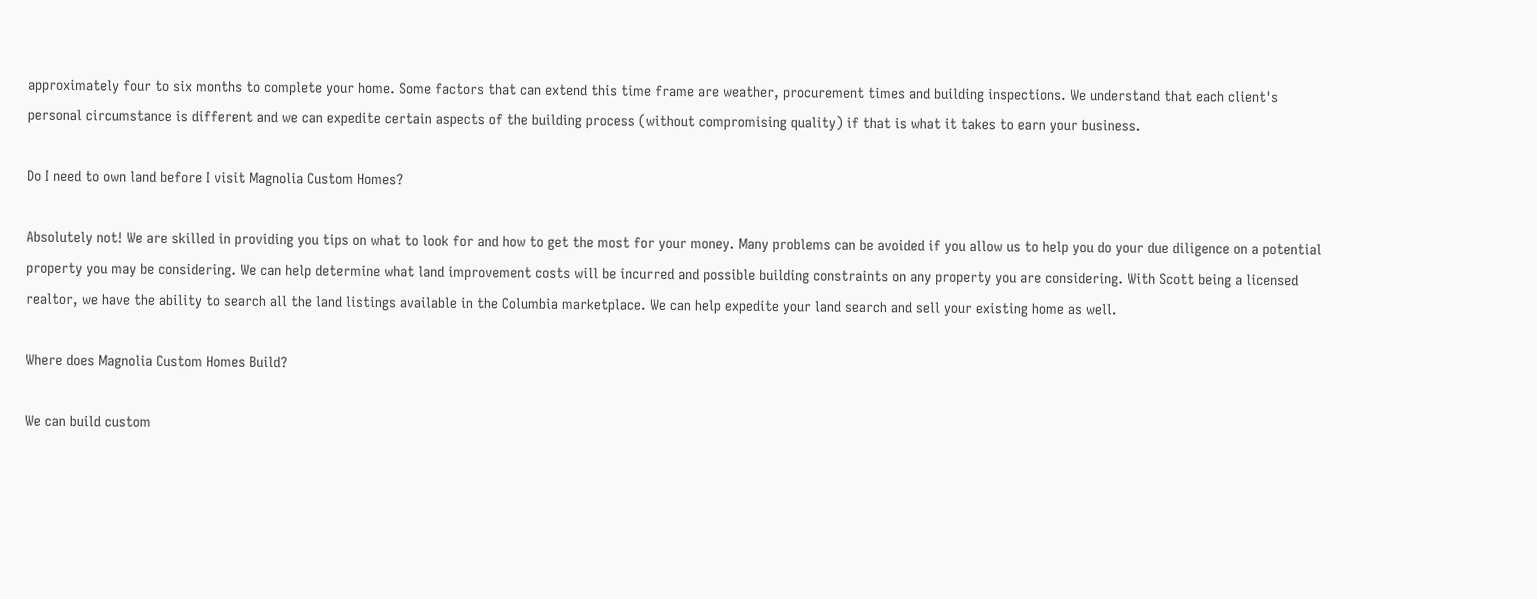approximately four to six months to complete your home. Some factors that can extend this time frame are weather, procurement times and building inspections. We understand that each client's personal circumstance is different and we can expedite certain aspects of the building process (without compromising quality) if that is what it takes to earn your business.

Do I need to own land before I visit Magnolia Custom Homes?

Absolutely not! We are skilled in providing you tips on what to look for and how to get the most for your money. Many problems can be avoided if you allow us to help you do your due diligence on a potential property you may be considering. We can help determine what land improvement costs will be incurred and possible building constraints on any property you are considering. With Scott being a licensed realtor, we have the ability to search all the land listings available in the Columbia marketplace. We can help expedite your land search and sell your existing home as well.

Where does Magnolia Custom Homes Build?

We can build custom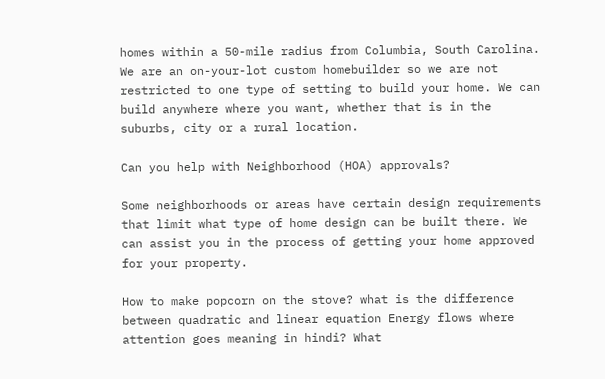homes within a 50-mile radius from Columbia, South Carolina. We are an on-your-lot custom homebuilder so we are not restricted to one type of setting to build your home. We can build anywhere where you want, whether that is in the suburbs, city or a rural location.

Can you help with Neighborhood (HOA) approvals?

Some neighborhoods or areas have certain design requirements that limit what type of home design can be built there. We can assist you in the process of getting your home approved for your property.

How to make popcorn on the stove? what is the difference between quadratic and linear equation Energy flows where attention goes meaning in hindi? What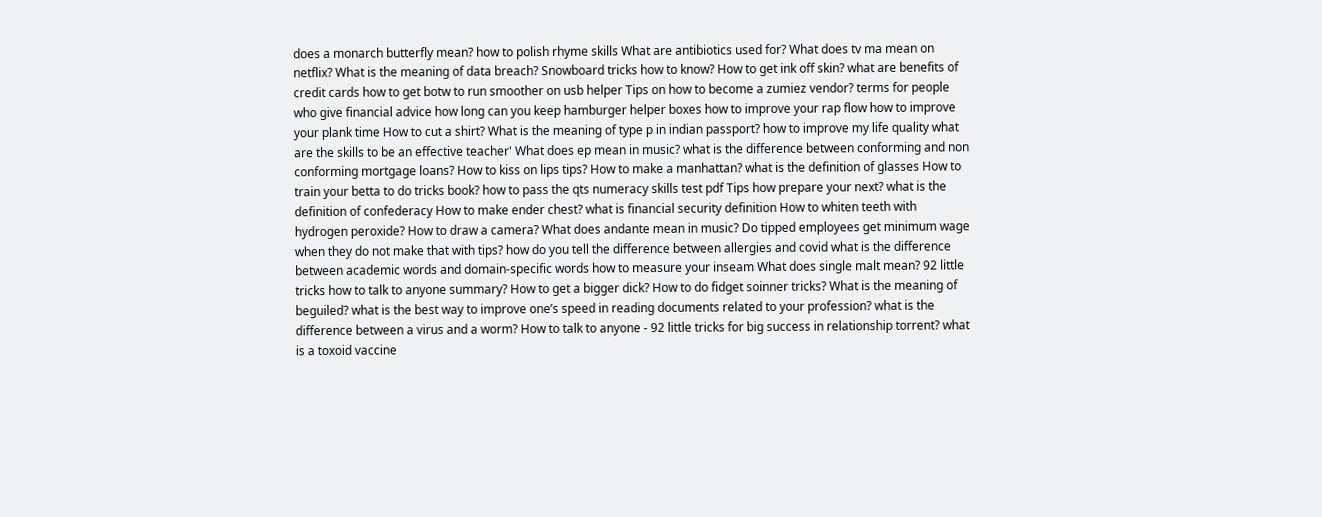does a monarch butterfly mean? how to polish rhyme skills What are antibiotics used for? What does tv ma mean on netflix? What is the meaning of data breach? Snowboard tricks how to know? How to get ink off skin? what are benefits of credit cards how to get botw to run smoother on usb helper Tips on how to become a zumiez vendor? terms for people who give financial advice how long can you keep hamburger helper boxes how to improve your rap flow how to improve your plank time How to cut a shirt? What is the meaning of type p in indian passport? how to improve my life quality what are the skills to be an effective teacher' What does ep mean in music? what is the difference between conforming and non conforming mortgage loans? How to kiss on lips tips? How to make a manhattan? what is the definition of glasses How to train your betta to do tricks book? how to pass the qts numeracy skills test pdf Tips how prepare your next? what is the definition of confederacy How to make ender chest? what is financial security definition How to whiten teeth with hydrogen peroxide? How to draw a camera? What does andante mean in music? Do tipped employees get minimum wage when they do not make that with tips? how do you tell the difference between allergies and covid what is the difference between academic words and domain-specific words how to measure your inseam What does single malt mean? 92 little tricks how to talk to anyone summary? How to get a bigger dick? How to do fidget soinner tricks? What is the meaning of beguiled? what is the best way to improve one’s speed in reading documents related to your profession? what is the difference between a virus and a worm? How to talk to anyone - 92 little tricks for big success in relationship torrent? what is a toxoid vaccine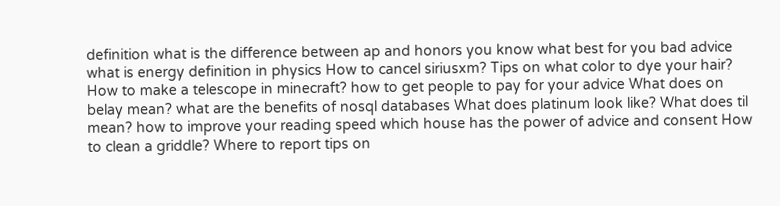definition what is the difference between ap and honors you know what best for you bad advice what is energy definition in physics How to cancel siriusxm? Tips on what color to dye your hair? How to make a telescope in minecraft? how to get people to pay for your advice What does on belay mean? what are the benefits of nosql databases What does platinum look like? What does til mean? how to improve your reading speed which house has the power of advice and consent How to clean a griddle? Where to report tips on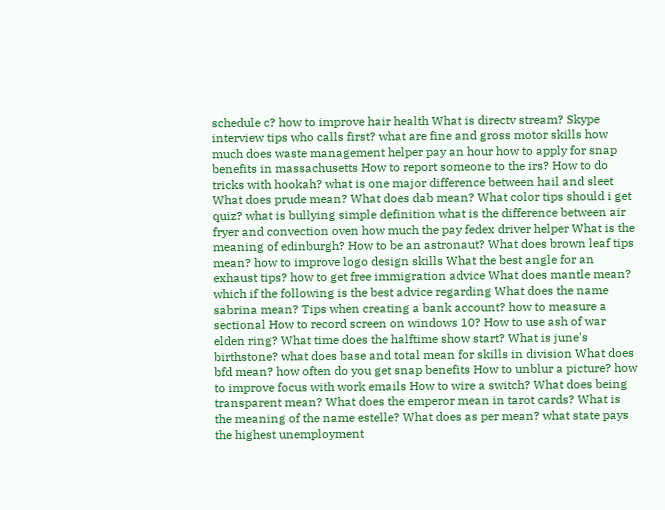schedule c? how to improve hair health What is directv stream? Skype interview tips who calls first? what are fine and gross motor skills how much does waste management helper pay an hour how to apply for snap benefits in massachusetts How to report someone to the irs? How to do tricks with hookah? what is one major difference between hail and sleet What does prude mean? What does dab mean? What color tips should i get quiz? what is bullying simple definition what is the difference between air fryer and convection oven how much the pay fedex driver helper What is the meaning of edinburgh? How to be an astronaut? What does brown leaf tips mean? how to improve logo design skills What the best angle for an exhaust tips? how to get free immigration advice What does mantle mean? which if the following is the best advice regarding What does the name sabrina mean? Tips when creating a bank account? how to measure a sectional How to record screen on windows 10? How to use ash of war elden ring? What time does the halftime show start? What is june's birthstone? what does base and total mean for skills in division What does bfd mean? how often do you get snap benefits How to unblur a picture? how to improve focus with work emails How to wire a switch? What does being transparent mean? What does the emperor mean in tarot cards? What is the meaning of the name estelle? What does as per mean? what state pays the highest unemployment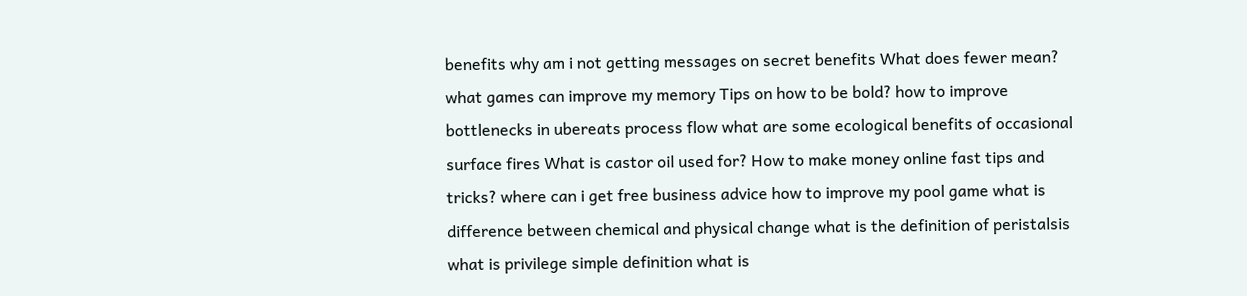benefits why am i not getting messages on secret benefits What does fewer mean? what games can improve my memory Tips on how to be bold? how to improve bottlenecks in ubereats process flow what are some ecological benefits of occasional surface fires What is castor oil used for? How to make money online fast tips and tricks? where can i get free business advice how to improve my pool game what is difference between chemical and physical change what is the definition of peristalsis what is privilege simple definition what is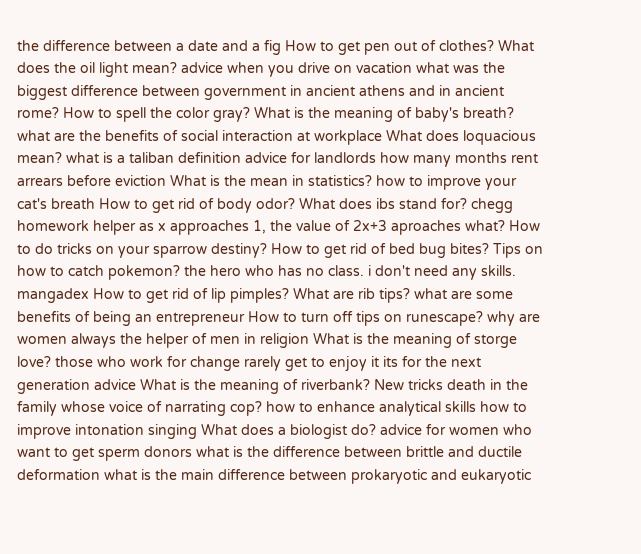the difference between a date and a fig How to get pen out of clothes? What does the oil light mean? advice when you drive on vacation what was the biggest difference between government in ancient athens and in ancient rome? How to spell the color gray? What is the meaning of baby's breath? what are the benefits of social interaction at workplace What does loquacious mean? what is a taliban definition advice for landlords how many months rent arrears before eviction What is the mean in statistics? how to improve your cat's breath How to get rid of body odor? What does ibs stand for? chegg homework helper as x approaches 1, the value of 2x+3 aproaches what? How to do tricks on your sparrow destiny? How to get rid of bed bug bites? Tips on how to catch pokemon? the hero who has no class. i don't need any skills. mangadex How to get rid of lip pimples? What are rib tips? what are some benefits of being an entrepreneur How to turn off tips on runescape? why are women always the helper of men in religion What is the meaning of storge love? those who work for change rarely get to enjoy it its for the next generation advice What is the meaning of riverbank? New tricks death in the family whose voice of narrating cop? how to enhance analytical skills how to improve intonation singing What does a biologist do? advice for women who want to get sperm donors what is the difference between brittle and ductile deformation what is the main difference between prokaryotic and eukaryotic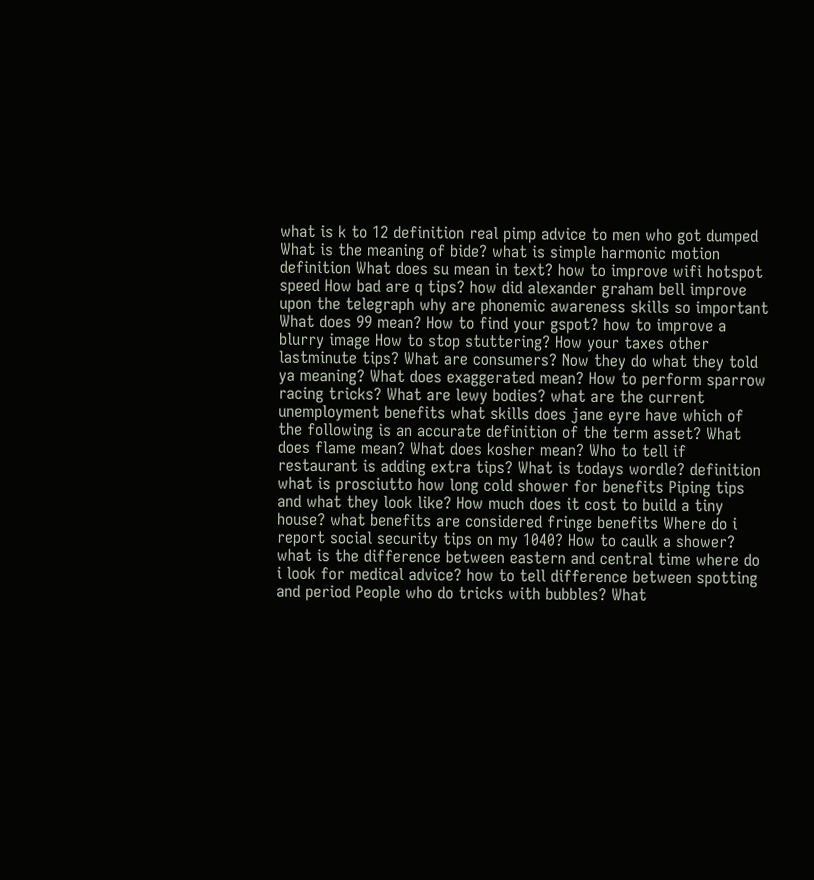what is k to 12 definition real pimp advice to men who got dumped What is the meaning of bide? what is simple harmonic motion definition What does su mean in text? how to improve wifi hotspot speed How bad are q tips? how did alexander graham bell improve upon the telegraph why are phonemic awareness skills so important What does 99 mean? How to find your gspot? how to improve a blurry image How to stop stuttering? How your taxes other lastminute tips? What are consumers? Now they do what they told ya meaning? What does exaggerated mean? How to perform sparrow racing tricks? What are lewy bodies? what are the current unemployment benefits what skills does jane eyre have which of the following is an accurate definition of the term asset? What does flame mean? What does kosher mean? Who to tell if restaurant is adding extra tips? What is todays wordle? definition what is prosciutto how long cold shower for benefits Piping tips and what they look like? How much does it cost to build a tiny house? what benefits are considered fringe benefits Where do i report social security tips on my 1040? How to caulk a shower? what is the difference between eastern and central time where do i look for medical advice? how to tell difference between spotting and period People who do tricks with bubbles? What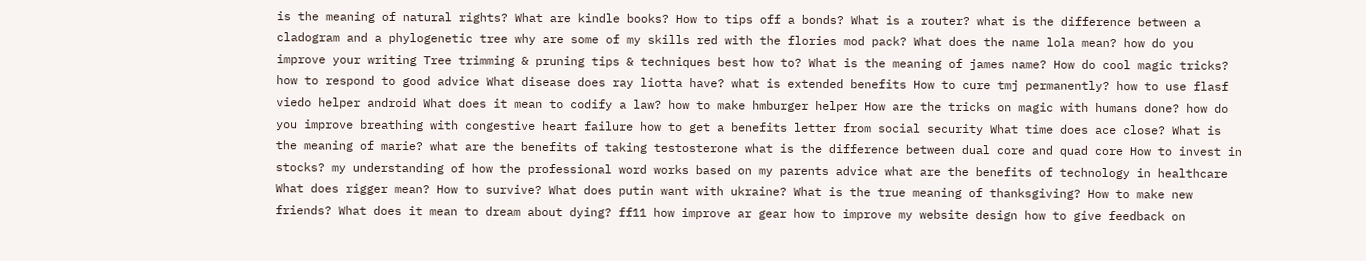is the meaning of natural rights? What are kindle books? How to tips off a bonds? What is a router? what is the difference between a cladogram and a phylogenetic tree why are some of my skills red with the flories mod pack? What does the name lola mean? how do you improve your writing Tree trimming & pruning tips & techniques best how to? What is the meaning of james name? How do cool magic tricks? how to respond to good advice What disease does ray liotta have? what is extended benefits How to cure tmj permanently? how to use flasf viedo helper android What does it mean to codify a law? how to make hmburger helper How are the tricks on magic with humans done? how do you improve breathing with congestive heart failure how to get a benefits letter from social security What time does ace close? What is the meaning of marie? what are the benefits of taking testosterone what is the difference between dual core and quad core How to invest in stocks? my understanding of how the professional word works based on my parents advice what are the benefits of technology in healthcare What does rigger mean? How to survive? What does putin want with ukraine? What is the true meaning of thanksgiving? How to make new friends? What does it mean to dream about dying? ff11 how improve ar gear how to improve my website design how to give feedback on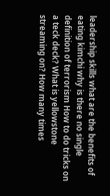leadership skills what are the benefits of eating kimchi why is there no single definition of terrorism How to do tricks on a teck deck? What is yellowstone streaming on? How many times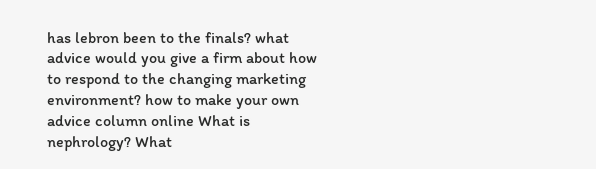has lebron been to the finals? what advice would you give a firm about how to respond to the changing marketing environment? how to make your own advice column online What is nephrology? What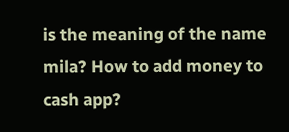is the meaning of the name mila? How to add money to cash app?